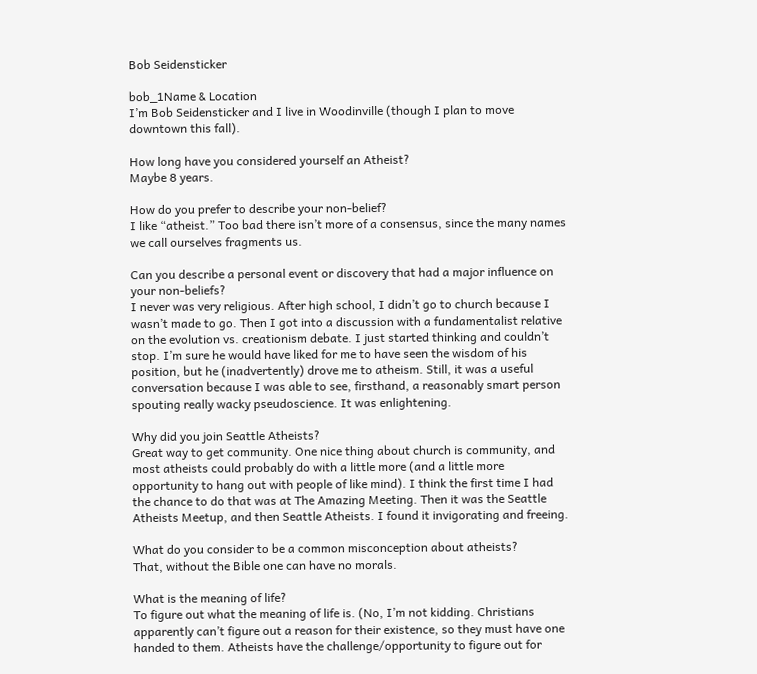Bob Seidensticker

bob_1Name & Location
I’m Bob Seidensticker and I live in Woodinville (though I plan to move downtown this fall).

How long have you considered yourself an Atheist?
Maybe 8 years.

How do you prefer to describe your non-belief?
I like “atheist.” Too bad there isn’t more of a consensus, since the many names we call ourselves fragments us.

Can you describe a personal event or discovery that had a major influence on your non-beliefs?
I never was very religious. After high school, I didn’t go to church because I wasn’t made to go. Then I got into a discussion with a fundamentalist relative on the evolution vs. creationism debate. I just started thinking and couldn’t stop. I’m sure he would have liked for me to have seen the wisdom of his position, but he (inadvertently) drove me to atheism. Still, it was a useful conversation because I was able to see, firsthand, a reasonably smart person spouting really wacky pseudoscience. It was enlightening.

Why did you join Seattle Atheists?
Great way to get community. One nice thing about church is community, and most atheists could probably do with a little more (and a little more opportunity to hang out with people of like mind). I think the first time I had the chance to do that was at The Amazing Meeting. Then it was the Seattle Atheists Meetup, and then Seattle Atheists. I found it invigorating and freeing.

What do you consider to be a common misconception about atheists?
That, without the Bible one can have no morals.

What is the meaning of life?
To figure out what the meaning of life is. (No, I’m not kidding. Christians apparently can’t figure out a reason for their existence, so they must have one handed to them. Atheists have the challenge/opportunity to figure out for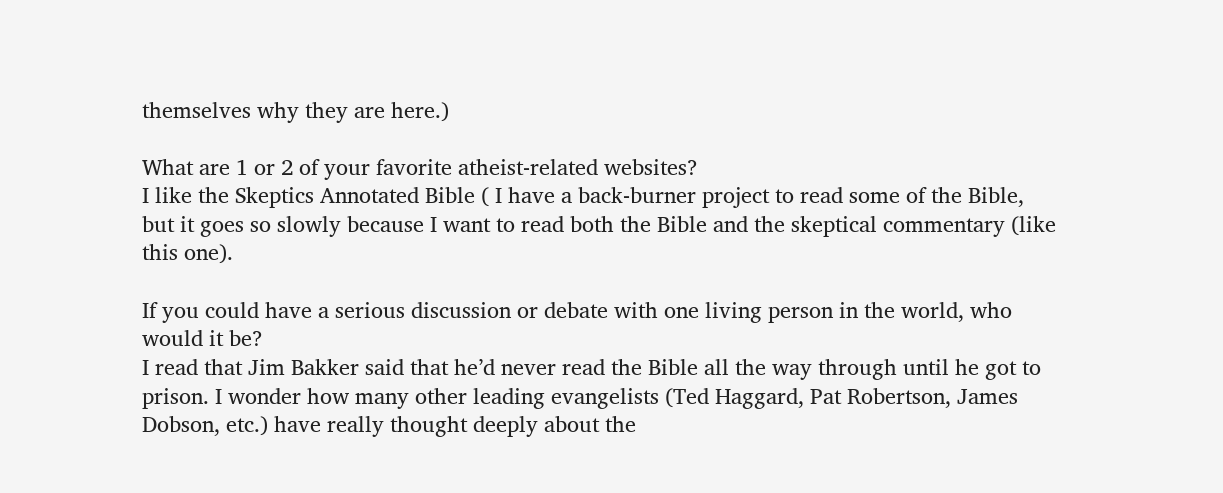themselves why they are here.)

What are 1 or 2 of your favorite atheist-related websites?
I like the Skeptics Annotated Bible ( I have a back-burner project to read some of the Bible, but it goes so slowly because I want to read both the Bible and the skeptical commentary (like this one).

If you could have a serious discussion or debate with one living person in the world, who would it be?
I read that Jim Bakker said that he’d never read the Bible all the way through until he got to prison. I wonder how many other leading evangelists (Ted Haggard, Pat Robertson, James Dobson, etc.) have really thought deeply about the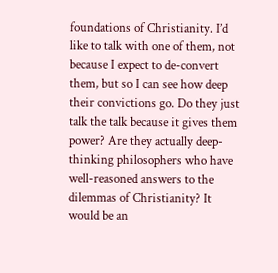foundations of Christianity. I’d like to talk with one of them, not because I expect to de-convert them, but so I can see how deep their convictions go. Do they just talk the talk because it gives them power? Are they actually deep-thinking philosophers who have well-reasoned answers to the dilemmas of Christianity? It would be an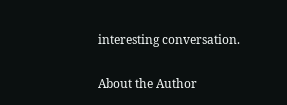interesting conversation.

About the Author